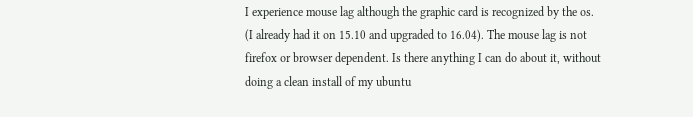I experience mouse lag although the graphic card is recognized by the os. (I already had it on 15.10 and upgraded to 16.04). The mouse lag is not firefox or browser dependent. Is there anything I can do about it, without doing a clean install of my ubuntu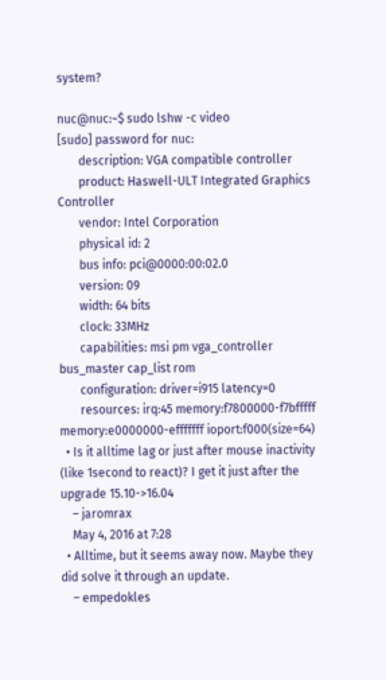system?

nuc@nuc:~$ sudo lshw -c video
[sudo] password for nuc:
       description: VGA compatible controller
       product: Haswell-ULT Integrated Graphics Controller
       vendor: Intel Corporation
       physical id: 2
       bus info: pci@0000:00:02.0
       version: 09
       width: 64 bits
       clock: 33MHz
       capabilities: msi pm vga_controller bus_master cap_list rom
       configuration: driver=i915 latency=0
       resources: irq:45 memory:f7800000-f7bfffff memory:e0000000-efffffff ioport:f000(size=64)
  • Is it alltime lag or just after mouse inactivity (like 1second to react)? I get it just after the upgrade 15.10->16.04
    – jaromrax
    May 4, 2016 at 7:28
  • Alltime, but it seems away now. Maybe they did solve it through an update.
    – empedokles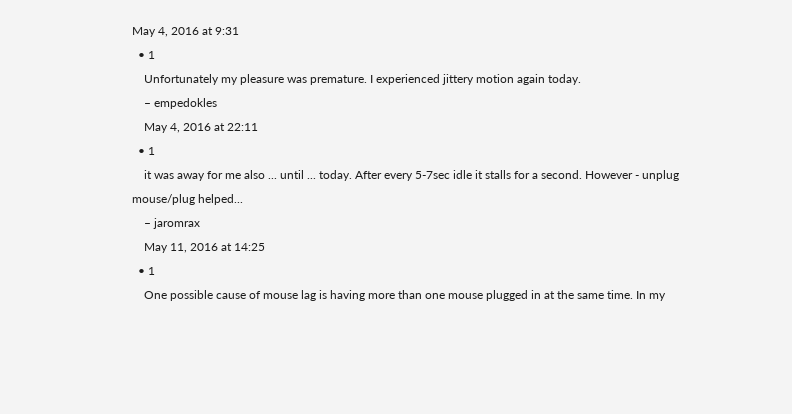May 4, 2016 at 9:31
  • 1
    Unfortunately my pleasure was premature. I experienced jittery motion again today.
    – empedokles
    May 4, 2016 at 22:11
  • 1
    it was away for me also ... until ... today. After every 5-7sec idle it stalls for a second. However - unplug mouse/plug helped...
    – jaromrax
    May 11, 2016 at 14:25
  • 1
    One possible cause of mouse lag is having more than one mouse plugged in at the same time. In my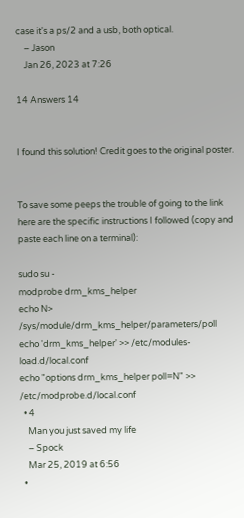case it's a ps/2 and a usb, both optical.
    – Jason
    Jan 26, 2023 at 7:26

14 Answers 14


I found this solution! Credit goes to the original poster.


To save some peeps the trouble of going to the link here are the specific instructions I followed (copy and paste each line on a terminal):

sudo su -
modprobe drm_kms_helper
echo N> /sys/module/drm_kms_helper/parameters/poll
echo 'drm_kms_helper' >> /etc/modules-load.d/local.conf
echo "options drm_kms_helper poll=N" >> /etc/modprobe.d/local.conf
  • 4
    Man you just saved my life
    – Spock
    Mar 25, 2019 at 6:56
  •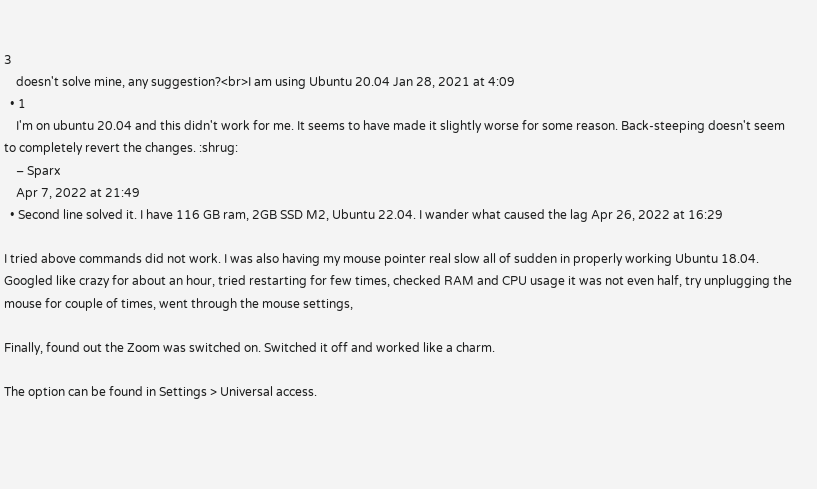3
    doesn't solve mine, any suggestion?<br>I am using Ubuntu 20.04 Jan 28, 2021 at 4:09
  • 1
    I'm on ubuntu 20.04 and this didn't work for me. It seems to have made it slightly worse for some reason. Back-steeping doesn't seem to completely revert the changes. :shrug:
    – Sparx
    Apr 7, 2022 at 21:49
  • Second line solved it. I have 116 GB ram, 2GB SSD M2, Ubuntu 22.04. I wander what caused the lag Apr 26, 2022 at 16:29

I tried above commands did not work. I was also having my mouse pointer real slow all of sudden in properly working Ubuntu 18.04. Googled like crazy for about an hour, tried restarting for few times, checked RAM and CPU usage it was not even half, try unplugging the mouse for couple of times, went through the mouse settings,

Finally, found out the Zoom was switched on. Switched it off and worked like a charm.

The option can be found in Settings > Universal access.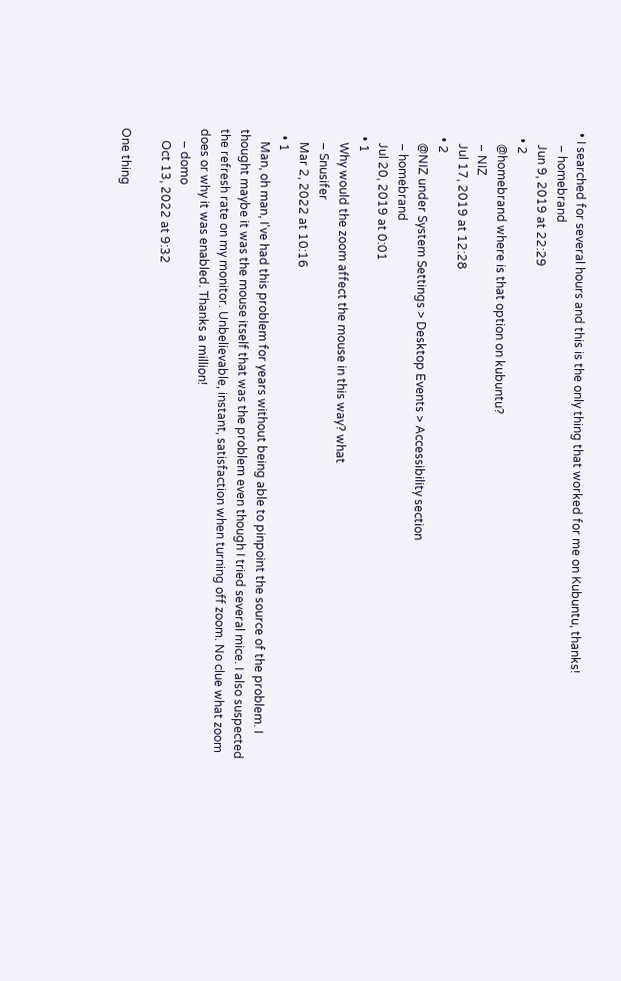• I searched for several hours and this is the only thing that worked for me on Kubuntu, thanks!
    – homebrand
    Jun 9, 2019 at 22:29
  • 2
    @homebrand where is that option on kubuntu?
    – NIZ
    Jul 17, 2019 at 12:28
  • 2
    @NIZ under System Settings > Desktop Events > Accessibility section
    – homebrand
    Jul 20, 2019 at 0:01
  • 1
    Why would the zoom affect the mouse in this way? what
    – Snusifer
    Mar 2, 2022 at 10:16
  • 1
    Man, oh man, I've had this problem for years without being able to pinpoint the source of the problem. I thought maybe it was the mouse itself that was the problem even though I tried several mice. I also suspected the refresh rate on my monitor. Unbelievable, instant, satisfaction when turning off zoom. No clue what zoom does or why it was enabled. Thanks a million!
    – domo
    Oct 13, 2022 at 9:32

One thing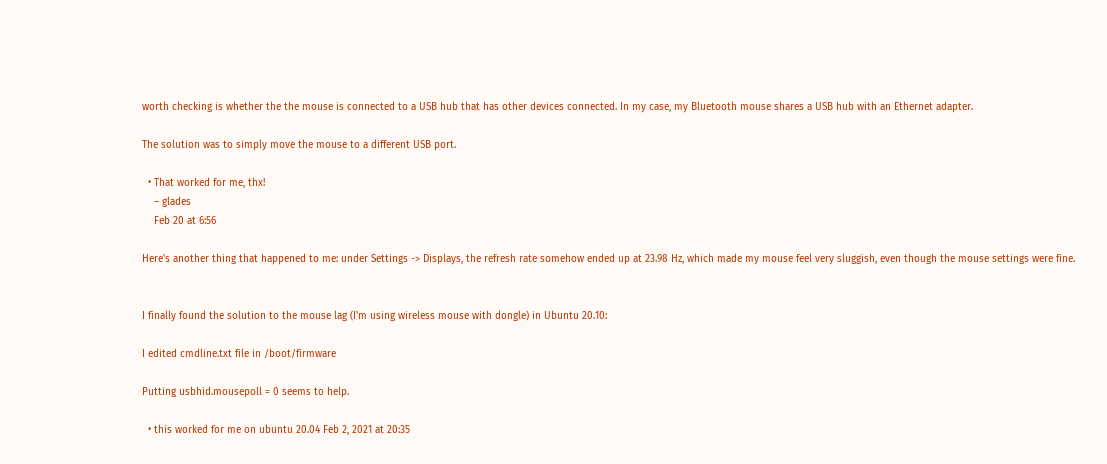worth checking is whether the the mouse is connected to a USB hub that has other devices connected. In my case, my Bluetooth mouse shares a USB hub with an Ethernet adapter.

The solution was to simply move the mouse to a different USB port.

  • That worked for me, thx!
    – glades
    Feb 20 at 6:56

Here's another thing that happened to me: under Settings -> Displays, the refresh rate somehow ended up at 23.98 Hz, which made my mouse feel very sluggish, even though the mouse settings were fine.


I finally found the solution to the mouse lag (I'm using wireless mouse with dongle) in Ubuntu 20.10:

I edited cmdline.txt file in /boot/firmware

Putting usbhid.mousepoll = 0 seems to help.

  • this worked for me on ubuntu 20.04 Feb 2, 2021 at 20:35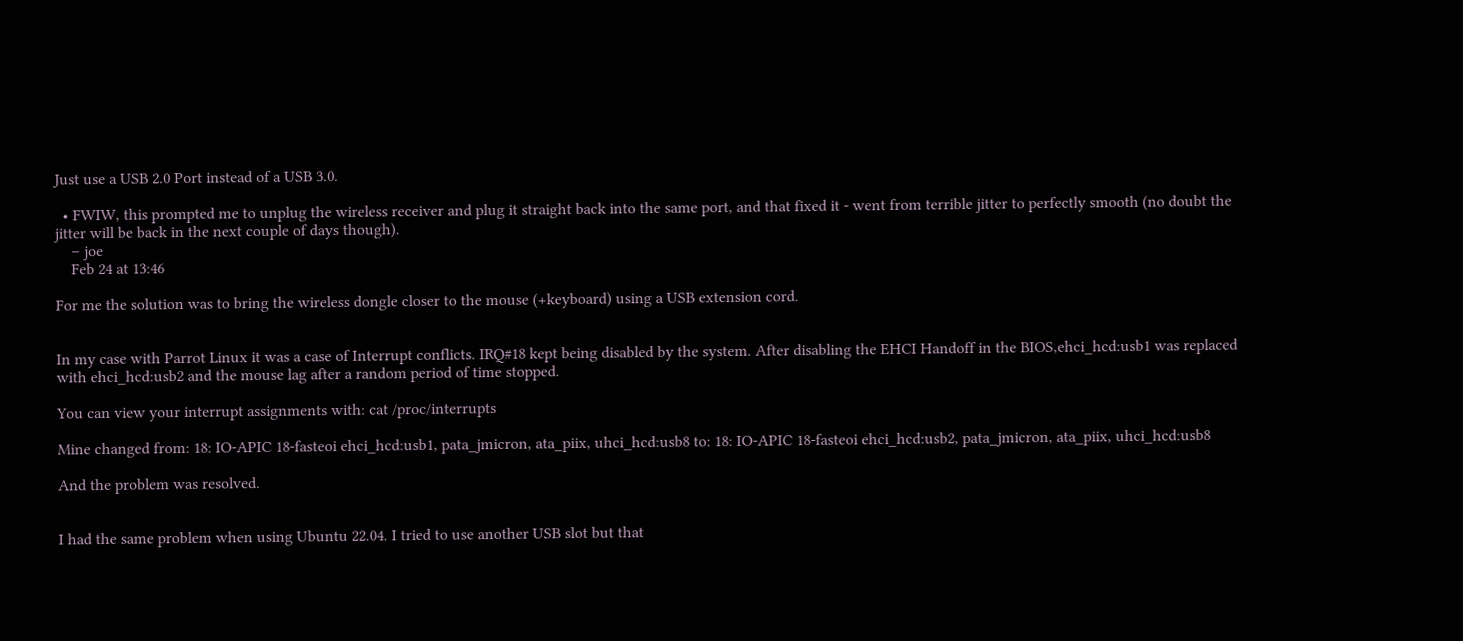Just use a USB 2.0 Port instead of a USB 3.0.

  • FWIW, this prompted me to unplug the wireless receiver and plug it straight back into the same port, and that fixed it - went from terrible jitter to perfectly smooth (no doubt the jitter will be back in the next couple of days though).
    – joe
    Feb 24 at 13:46

For me the solution was to bring the wireless dongle closer to the mouse (+keyboard) using a USB extension cord.


In my case with Parrot Linux it was a case of Interrupt conflicts. IRQ#18 kept being disabled by the system. After disabling the EHCI Handoff in the BIOS,ehci_hcd:usb1 was replaced with ehci_hcd:usb2 and the mouse lag after a random period of time stopped.

You can view your interrupt assignments with: cat /proc/interrupts

Mine changed from: 18: IO-APIC 18-fasteoi ehci_hcd:usb1, pata_jmicron, ata_piix, uhci_hcd:usb8 to: 18: IO-APIC 18-fasteoi ehci_hcd:usb2, pata_jmicron, ata_piix, uhci_hcd:usb8

And the problem was resolved.


I had the same problem when using Ubuntu 22.04. I tried to use another USB slot but that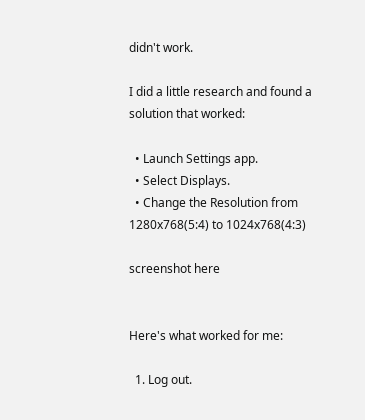didn't work.

I did a little research and found a solution that worked:

  • Launch Settings app.
  • Select Displays.
  • Change the Resolution from 1280x768(5:4) to 1024x768(4:3)

screenshot here


Here's what worked for me:

  1. Log out.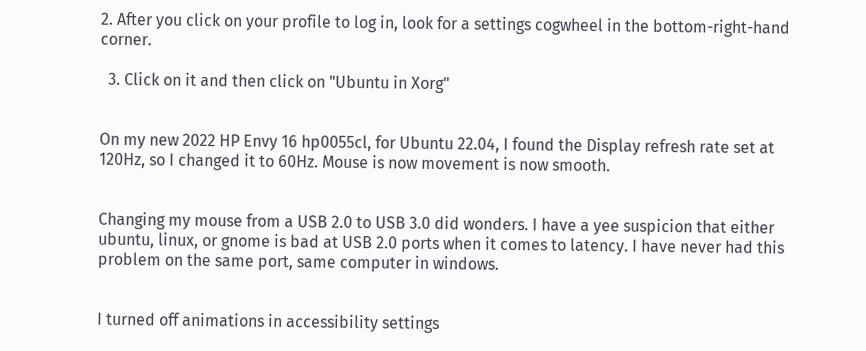2. After you click on your profile to log in, look for a settings cogwheel in the bottom-right-hand corner.

  3. Click on it and then click on "Ubuntu in Xorg"


On my new 2022 HP Envy 16 hp0055cl, for Ubuntu 22.04, I found the Display refresh rate set at 120Hz, so I changed it to 60Hz. Mouse is now movement is now smooth.


Changing my mouse from a USB 2.0 to USB 3.0 did wonders. I have a yee suspicion that either ubuntu, linux, or gnome is bad at USB 2.0 ports when it comes to latency. I have never had this problem on the same port, same computer in windows.


I turned off animations in accessibility settings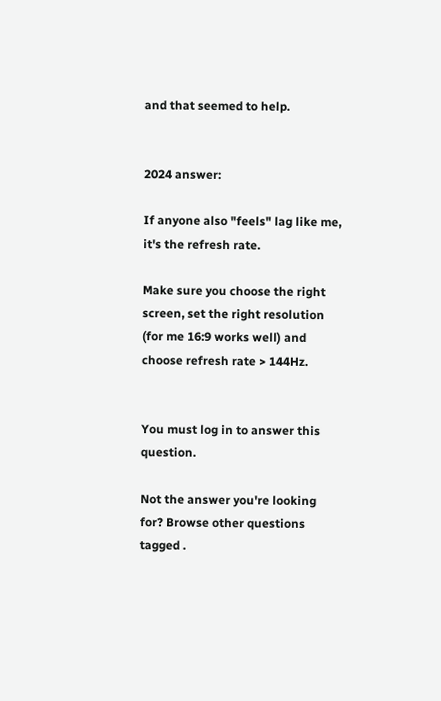and that seemed to help.


2024 answer:

If anyone also "feels" lag like me, it's the refresh rate.

Make sure you choose the right screen, set the right resolution (for me 16:9 works well) and choose refresh rate > 144Hz.


You must log in to answer this question.

Not the answer you're looking for? Browse other questions tagged .